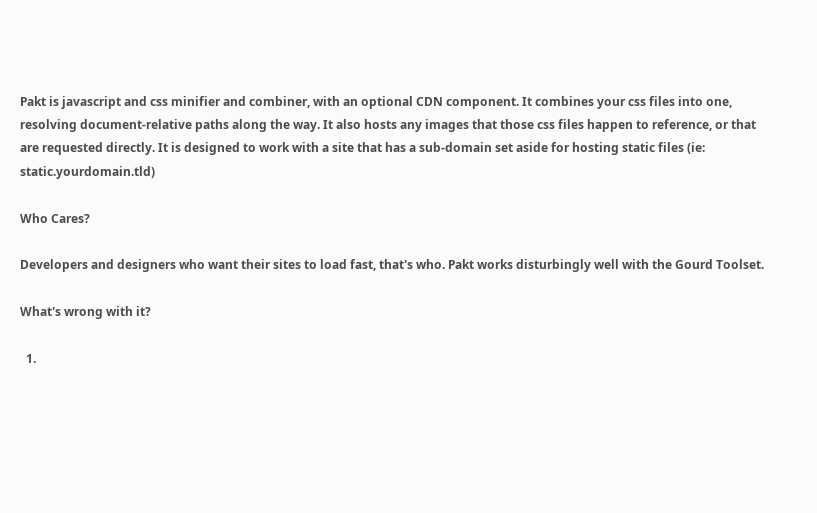Pakt is javascript and css minifier and combiner, with an optional CDN component. It combines your css files into one, resolving document-relative paths along the way. It also hosts any images that those css files happen to reference, or that are requested directly. It is designed to work with a site that has a sub-domain set aside for hosting static files (ie: static.yourdomain.tld)

Who Cares?

Developers and designers who want their sites to load fast, that's who. Pakt works disturbingly well with the Gourd Toolset.

What's wrong with it?

  1.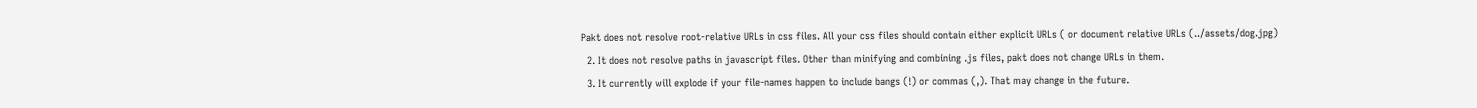Pakt does not resolve root-relative URLs in css files. All your css files should contain either explicit URLs ( or document relative URLs (../assets/dog.jpg)
  2. It does not resolve paths in javascript files. Other than minifying and combining .js files, pakt does not change URLs in them.
  3. It currently will explode if your file-names happen to include bangs (!) or commas (,). That may change in the future.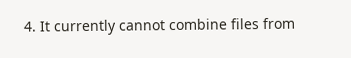4. It currently cannot combine files from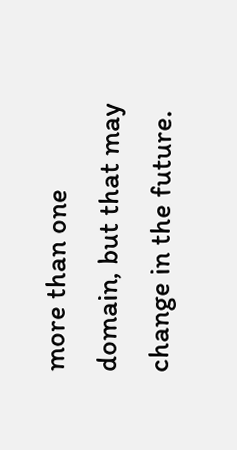more than one domain, but that may change in the future.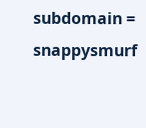subdomain = snappysmurf